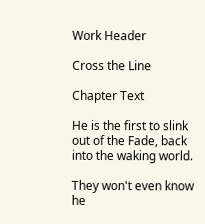Work Header

Cross the Line

Chapter Text

He is the first to slink out of the Fade, back into the waking world.

They won't even know he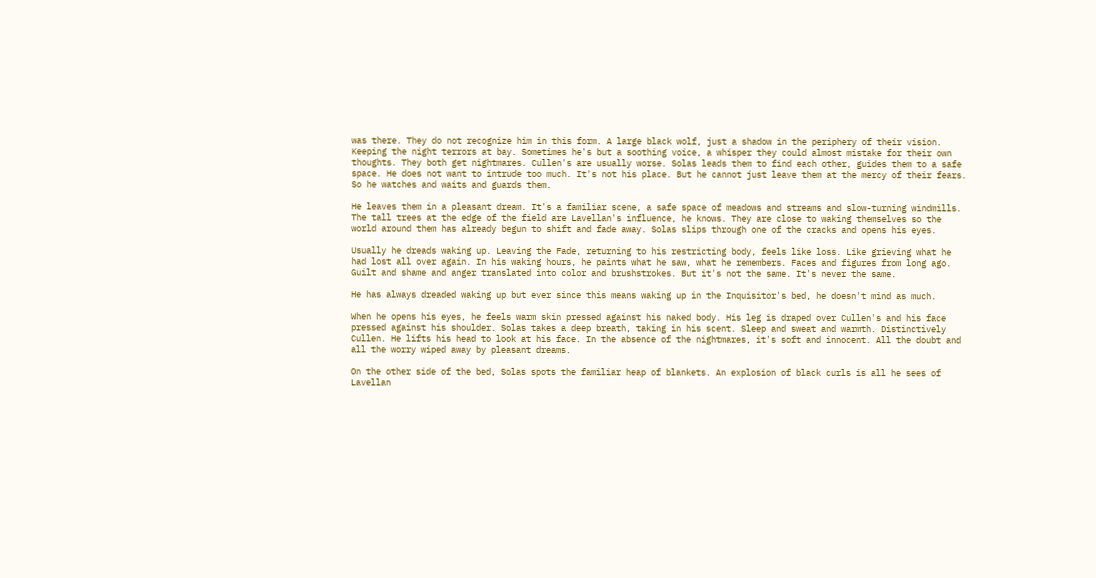was there. They do not recognize him in this form. A large black wolf, just a shadow in the periphery of their vision. Keeping the night terrors at bay. Sometimes he's but a soothing voice, a whisper they could almost mistake for their own thoughts. They both get nightmares. Cullen's are usually worse. Solas leads them to find each other, guides them to a safe space. He does not want to intrude too much. It's not his place. But he cannot just leave them at the mercy of their fears. So he watches and waits and guards them.

He leaves them in a pleasant dream. It's a familiar scene, a safe space of meadows and streams and slow-turning windmills. The tall trees at the edge of the field are Lavellan's influence, he knows. They are close to waking themselves so the world around them has already begun to shift and fade away. Solas slips through one of the cracks and opens his eyes.

Usually he dreads waking up. Leaving the Fade, returning to his restricting body, feels like loss. Like grieving what he had lost all over again. In his waking hours, he paints what he saw, what he remembers. Faces and figures from long ago. Guilt and shame and anger translated into color and brushstrokes. But it's not the same. It's never the same.

He has always dreaded waking up but ever since this means waking up in the Inquisitor's bed, he doesn't mind as much.

When he opens his eyes, he feels warm skin pressed against his naked body. His leg is draped over Cullen's and his face pressed against his shoulder. Solas takes a deep breath, taking in his scent. Sleep and sweat and warmth. Distinctively Cullen. He lifts his head to look at his face. In the absence of the nightmares, it's soft and innocent. All the doubt and all the worry wiped away by pleasant dreams.

On the other side of the bed, Solas spots the familiar heap of blankets. An explosion of black curls is all he sees of Lavellan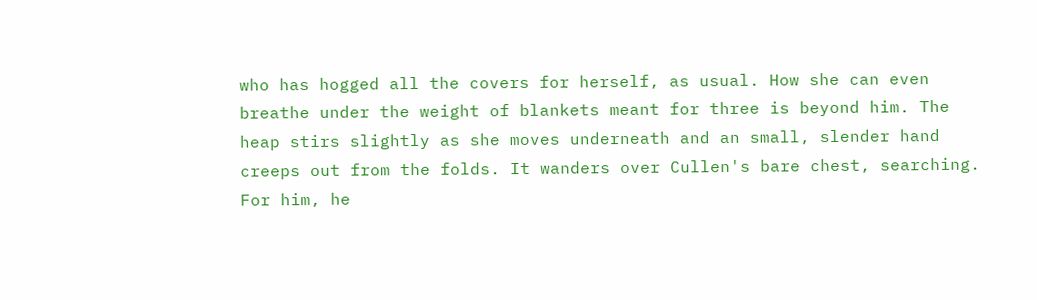who has hogged all the covers for herself, as usual. How she can even breathe under the weight of blankets meant for three is beyond him. The heap stirs slightly as she moves underneath and an small, slender hand creeps out from the folds. It wanders over Cullen's bare chest, searching. For him, he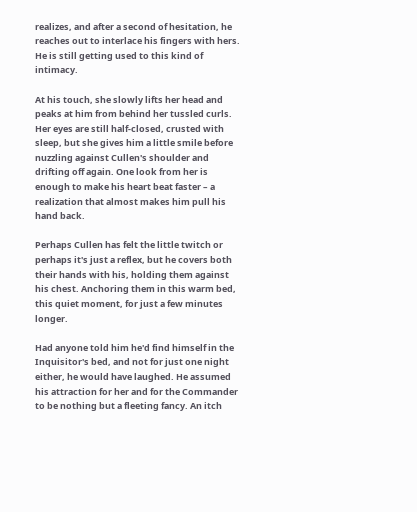realizes, and after a second of hesitation, he reaches out to interlace his fingers with hers. He is still getting used to this kind of intimacy.

At his touch, she slowly lifts her head and peaks at him from behind her tussled curls. Her eyes are still half-closed, crusted with sleep, but she gives him a little smile before nuzzling against Cullen's shoulder and drifting off again. One look from her is enough to make his heart beat faster – a realization that almost makes him pull his hand back.

Perhaps Cullen has felt the little twitch or perhaps it's just a reflex, but he covers both their hands with his, holding them against his chest. Anchoring them in this warm bed, this quiet moment, for just a few minutes longer.

Had anyone told him he'd find himself in the Inquisitor's bed, and not for just one night either, he would have laughed. He assumed his attraction for her and for the Commander to be nothing but a fleeting fancy. An itch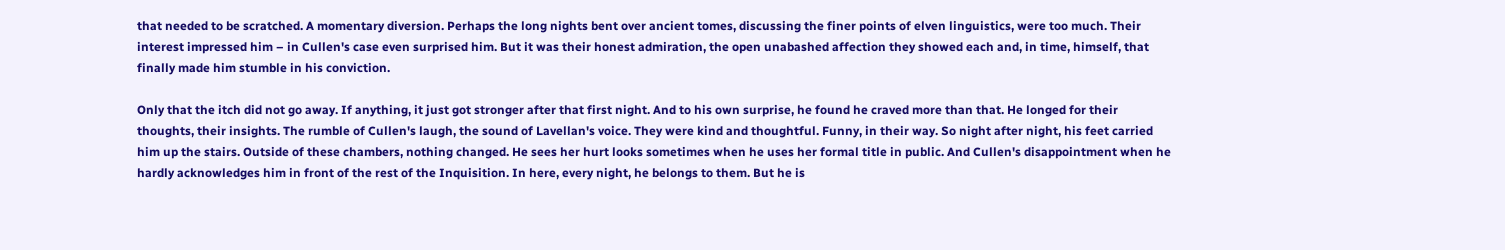that needed to be scratched. A momentary diversion. Perhaps the long nights bent over ancient tomes, discussing the finer points of elven linguistics, were too much. Their interest impressed him – in Cullen's case even surprised him. But it was their honest admiration, the open unabashed affection they showed each and, in time, himself, that finally made him stumble in his conviction.

Only that the itch did not go away. If anything, it just got stronger after that first night. And to his own surprise, he found he craved more than that. He longed for their thoughts, their insights. The rumble of Cullen's laugh, the sound of Lavellan's voice. They were kind and thoughtful. Funny, in their way. So night after night, his feet carried him up the stairs. Outside of these chambers, nothing changed. He sees her hurt looks sometimes when he uses her formal title in public. And Cullen's disappointment when he hardly acknowledges him in front of the rest of the Inquisition. In here, every night, he belongs to them. But he is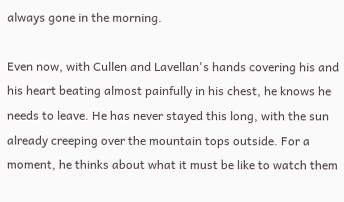always gone in the morning.

Even now, with Cullen and Lavellan's hands covering his and his heart beating almost painfully in his chest, he knows he needs to leave. He has never stayed this long, with the sun already creeping over the mountain tops outside. For a moment, he thinks about what it must be like to watch them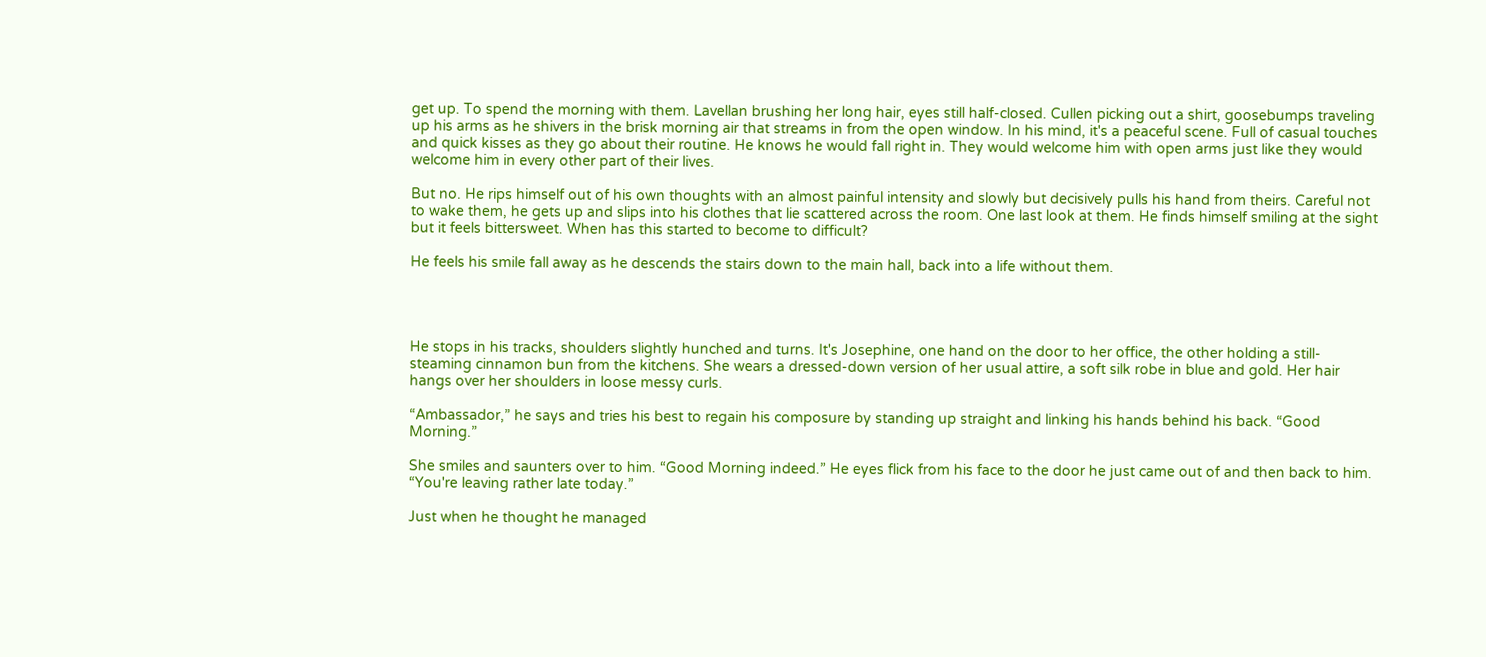get up. To spend the morning with them. Lavellan brushing her long hair, eyes still half-closed. Cullen picking out a shirt, goosebumps traveling up his arms as he shivers in the brisk morning air that streams in from the open window. In his mind, it's a peaceful scene. Full of casual touches and quick kisses as they go about their routine. He knows he would fall right in. They would welcome him with open arms just like they would welcome him in every other part of their lives.

But no. He rips himself out of his own thoughts with an almost painful intensity and slowly but decisively pulls his hand from theirs. Careful not to wake them, he gets up and slips into his clothes that lie scattered across the room. One last look at them. He finds himself smiling at the sight but it feels bittersweet. When has this started to become to difficult?

He feels his smile fall away as he descends the stairs down to the main hall, back into a life without them.




He stops in his tracks, shoulders slightly hunched and turns. It's Josephine, one hand on the door to her office, the other holding a still-steaming cinnamon bun from the kitchens. She wears a dressed-down version of her usual attire, a soft silk robe in blue and gold. Her hair hangs over her shoulders in loose messy curls.

“Ambassador,” he says and tries his best to regain his composure by standing up straight and linking his hands behind his back. “Good Morning.”

She smiles and saunters over to him. “Good Morning indeed.” He eyes flick from his face to the door he just came out of and then back to him. “You're leaving rather late today.”

Just when he thought he managed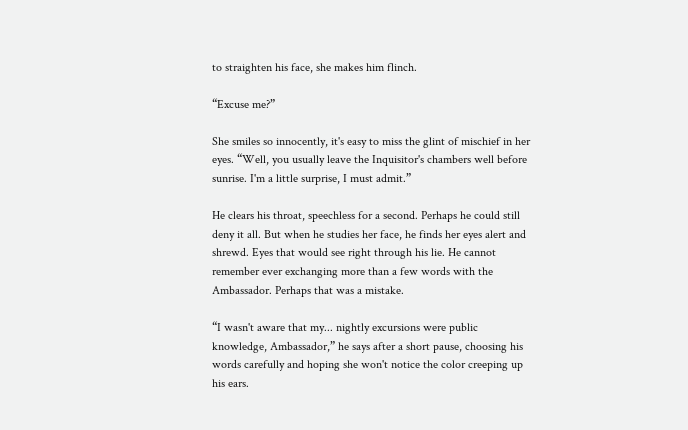to straighten his face, she makes him flinch.

“Excuse me?”

She smiles so innocently, it's easy to miss the glint of mischief in her eyes. “Well, you usually leave the Inquisitor's chambers well before sunrise. I'm a little surprise, I must admit.”

He clears his throat, speechless for a second. Perhaps he could still deny it all. But when he studies her face, he finds her eyes alert and shrewd. Eyes that would see right through his lie. He cannot remember ever exchanging more than a few words with the Ambassador. Perhaps that was a mistake.

“I wasn't aware that my... nightly excursions were public knowledge, Ambassador,” he says after a short pause, choosing his words carefully and hoping she won't notice the color creeping up his ears.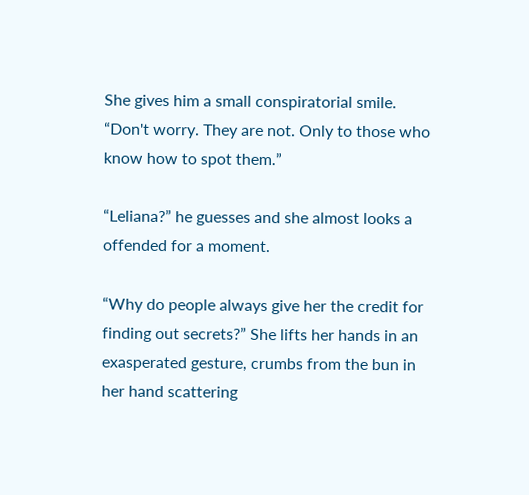She gives him a small conspiratorial smile. “Don't worry. They are not. Only to those who know how to spot them.”

“Leliana?” he guesses and she almost looks a offended for a moment.

“Why do people always give her the credit for finding out secrets?” She lifts her hands in an exasperated gesture, crumbs from the bun in her hand scattering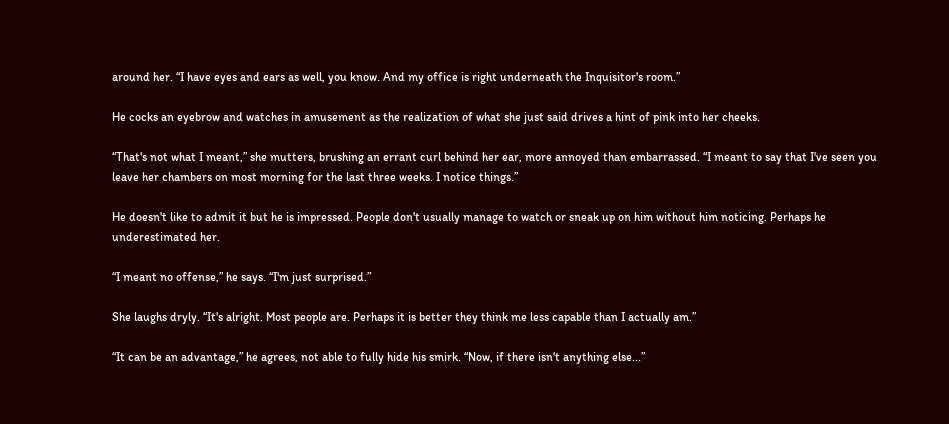around her. “I have eyes and ears as well, you know. And my office is right underneath the Inquisitor's room.”

He cocks an eyebrow and watches in amusement as the realization of what she just said drives a hint of pink into her cheeks.

“That's not what I meant,” she mutters, brushing an errant curl behind her ear, more annoyed than embarrassed. “I meant to say that I've seen you leave her chambers on most morning for the last three weeks. I notice things.”

He doesn't like to admit it but he is impressed. People don't usually manage to watch or sneak up on him without him noticing. Perhaps he underestimated her.

“I meant no offense,” he says. “I'm just surprised.”

She laughs dryly. “It's alright. Most people are. Perhaps it is better they think me less capable than I actually am.”

“It can be an advantage,” he agrees, not able to fully hide his smirk. “Now, if there isn't anything else...”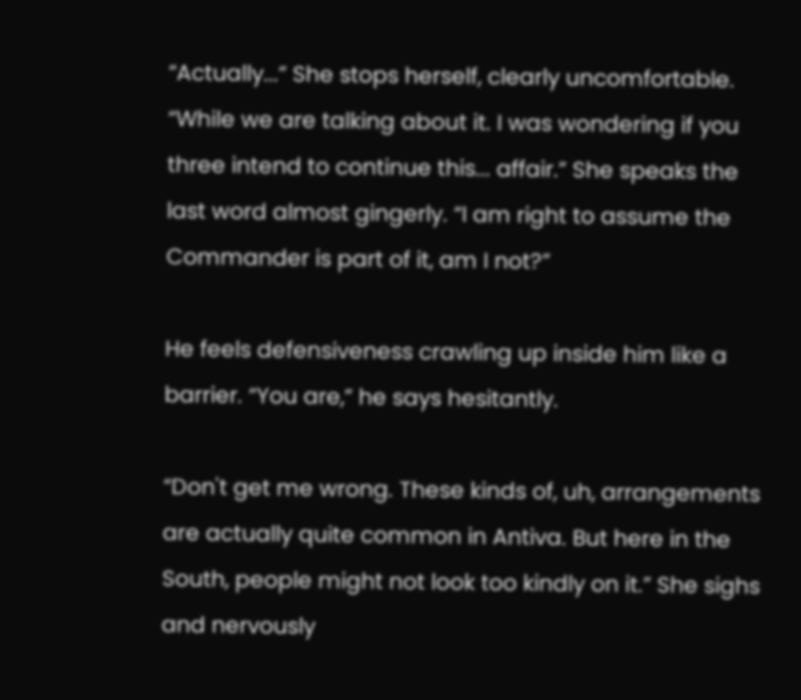“Actually...” She stops herself, clearly uncomfortable. “While we are talking about it. I was wondering if you three intend to continue this... affair.” She speaks the last word almost gingerly. “I am right to assume the Commander is part of it, am I not?”

He feels defensiveness crawling up inside him like a barrier. “You are,” he says hesitantly.

“Don't get me wrong. These kinds of, uh, arrangements are actually quite common in Antiva. But here in the South, people might not look too kindly on it.” She sighs and nervously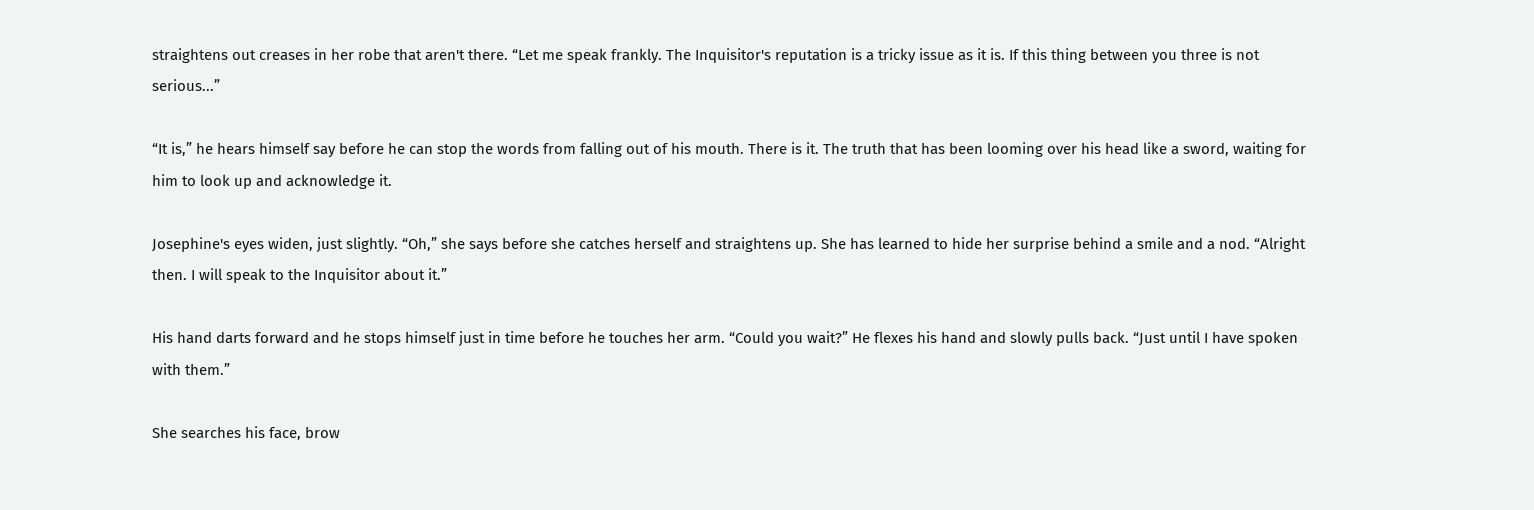straightens out creases in her robe that aren't there. “Let me speak frankly. The Inquisitor's reputation is a tricky issue as it is. If this thing between you three is not serious...”

“It is,” he hears himself say before he can stop the words from falling out of his mouth. There is it. The truth that has been looming over his head like a sword, waiting for him to look up and acknowledge it.

Josephine's eyes widen, just slightly. “Oh,” she says before she catches herself and straightens up. She has learned to hide her surprise behind a smile and a nod. “Alright then. I will speak to the Inquisitor about it.”

His hand darts forward and he stops himself just in time before he touches her arm. “Could you wait?” He flexes his hand and slowly pulls back. “Just until I have spoken with them.”

She searches his face, brow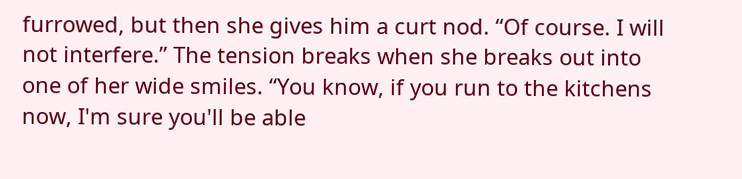furrowed, but then she gives him a curt nod. “Of course. I will not interfere.” The tension breaks when she breaks out into one of her wide smiles. “You know, if you run to the kitchens now, I'm sure you'll be able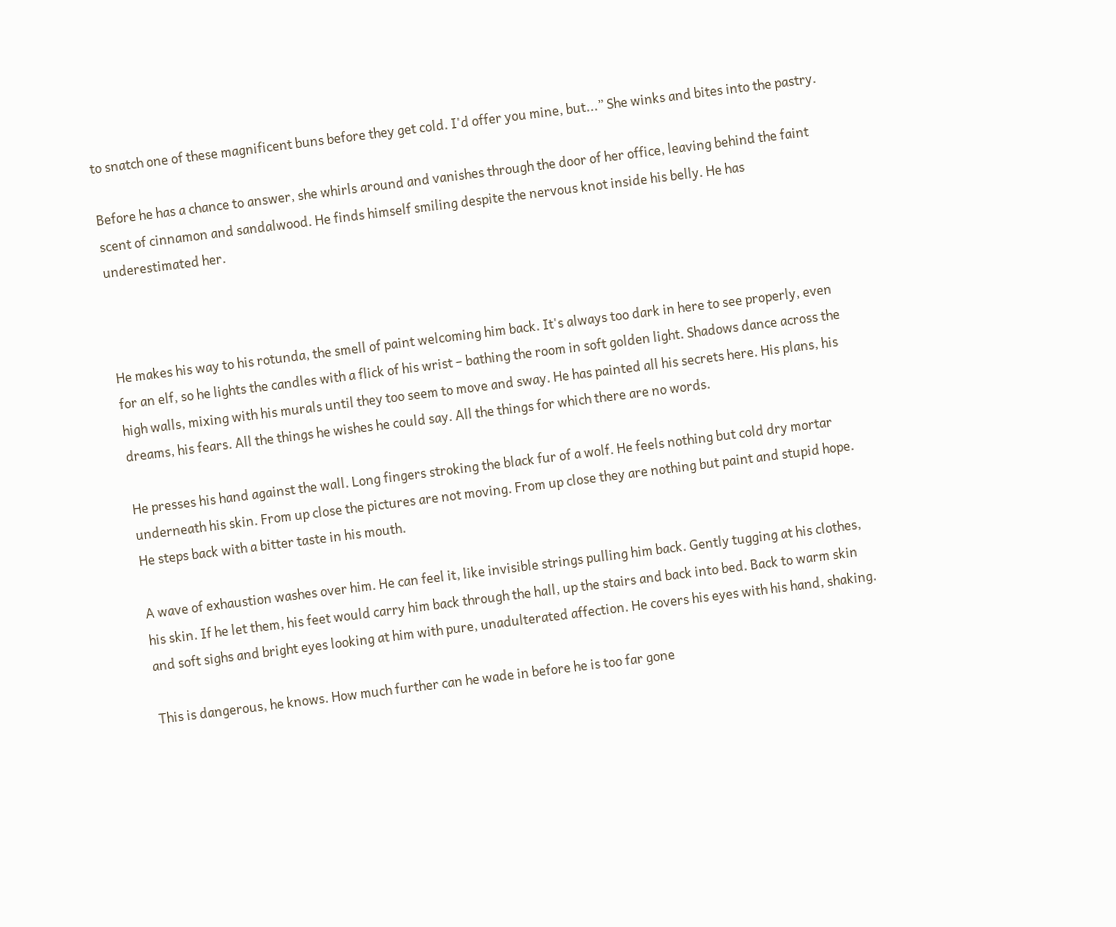to snatch one of these magnificent buns before they get cold. I'd offer you mine, but...” She winks and bites into the pastry.

Before he has a chance to answer, she whirls around and vanishes through the door of her office, leaving behind the faint scent of cinnamon and sandalwood. He finds himself smiling despite the nervous knot inside his belly. He has underestimated her.



He makes his way to his rotunda, the smell of paint welcoming him back. It's always too dark in here to see properly, even for an elf, so he lights the candles with a flick of his wrist – bathing the room in soft golden light. Shadows dance across the high walls, mixing with his murals until they too seem to move and sway. He has painted all his secrets here. His plans, his dreams, his fears. All the things he wishes he could say. All the things for which there are no words.

He presses his hand against the wall. Long fingers stroking the black fur of a wolf. He feels nothing but cold dry mortar underneath his skin. From up close the pictures are not moving. From up close they are nothing but paint and stupid hope. He steps back with a bitter taste in his mouth.

A wave of exhaustion washes over him. He can feel it, like invisible strings pulling him back. Gently tugging at his clothes, his skin. If he let them, his feet would carry him back through the hall, up the stairs and back into bed. Back to warm skin and soft sighs and bright eyes looking at him with pure, unadulterated affection. He covers his eyes with his hand, shaking.

This is dangerous, he knows. How much further can he wade in before he is too far gone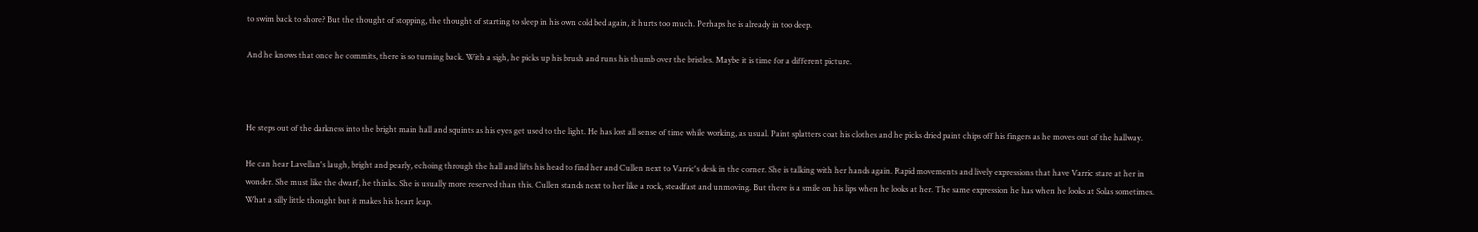to swim back to shore? But the thought of stopping, the thought of starting to sleep in his own cold bed again, it hurts too much. Perhaps he is already in too deep.

And he knows that once he commits, there is so turning back. With a sigh, he picks up his brush and runs his thumb over the bristles. Maybe it is time for a different picture.



He steps out of the darkness into the bright main hall and squints as his eyes get used to the light. He has lost all sense of time while working, as usual. Paint splatters coat his clothes and he picks dried paint chips off his fingers as he moves out of the hallway.

He can hear Lavellan's laugh, bright and pearly, echoing through the hall and lifts his head to find her and Cullen next to Varric's desk in the corner. She is talking with her hands again. Rapid movements and lively expressions that have Varric stare at her in wonder. She must like the dwarf, he thinks. She is usually more reserved than this. Cullen stands next to her like a rock, steadfast and unmoving. But there is a smile on his lips when he looks at her. The same expression he has when he looks at Solas sometimes. What a silly little thought but it makes his heart leap.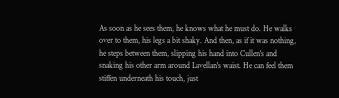As soon as he sees them, he knows what he must do. He walks over to them, his legs a bit shaky. And then, as if it was nothing, he steps between them, slipping his hand into Cullen's and snaking his other arm around Lavellan's waist. He can feel them stiffen underneath his touch, just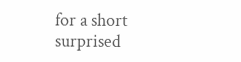for a short surprised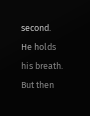second. He holds his breath. But then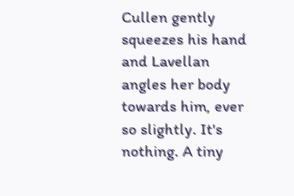Cullen gently squeezes his hand and Lavellan angles her body towards him, ever so slightly. It's nothing. A tiny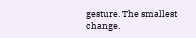gesture. The smallest change.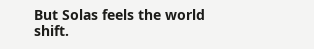But Solas feels the world shift.